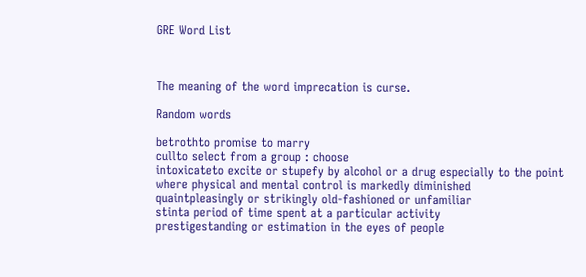GRE Word List



The meaning of the word imprecation is curse.

Random words

betrothto promise to marry
cullto select from a group : choose
intoxicateto excite or stupefy by alcohol or a drug especially to the point where physical and mental control is markedly diminished
quaintpleasingly or strikingly old-fashioned or unfamiliar
stinta period of time spent at a particular activity
prestigestanding or estimation in the eyes of people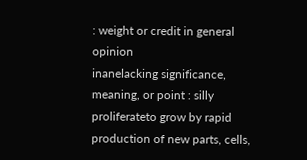: weight or credit in general opinion
inanelacking significance, meaning, or point : silly
proliferateto grow by rapid production of new parts, cells,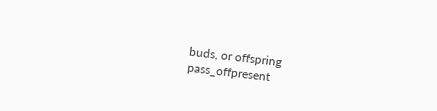buds, or offspring
pass_offpresent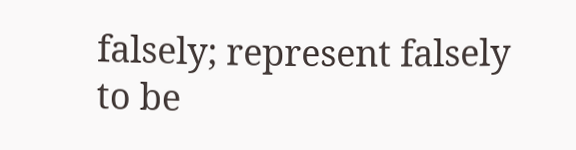falsely; represent falsely to be